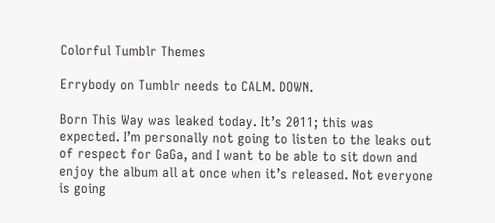Colorful Tumblr Themes

Errybody on Tumblr needs to CALM. DOWN.

Born This Way was leaked today. It’s 2011; this was expected. I’m personally not going to listen to the leaks out of respect for GaGa, and I want to be able to sit down and enjoy the album all at once when it’s released. Not everyone is going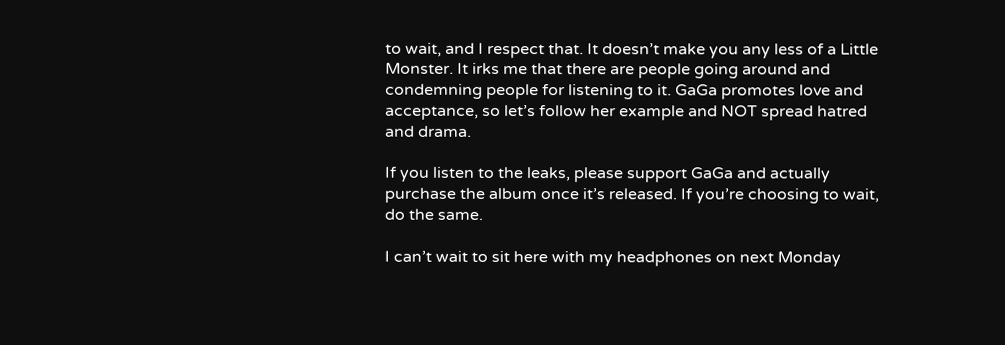to wait, and I respect that. It doesn’t make you any less of a Little Monster. It irks me that there are people going around and condemning people for listening to it. GaGa promotes love and acceptance, so let’s follow her example and NOT spread hatred and drama.

If you listen to the leaks, please support GaGa and actually purchase the album once it’s released. If you’re choosing to wait, do the same.

I can’t wait to sit here with my headphones on next Monday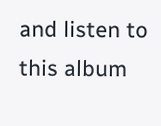and listen to this album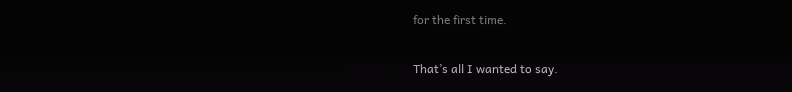for the first time.

That’s all I wanted to say.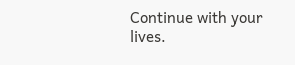Continue with your lives.